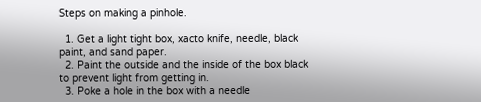Steps on making a pinhole.

  1. Get a light tight box, xacto knife, needle, black paint, and sand paper.
  2. Paint the outside and the inside of the box black to prevent light from getting in.
  3. Poke a hole in the box with a needle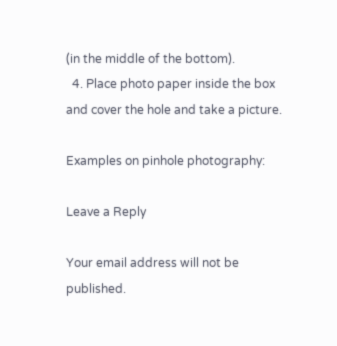(in the middle of the bottom).
  4. Place photo paper inside the box and cover the hole and take a picture.

Examples on pinhole photography:

Leave a Reply

Your email address will not be published.